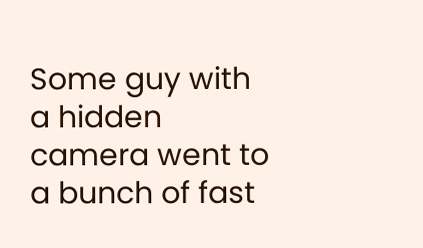Some guy with a hidden camera went to a bunch of fast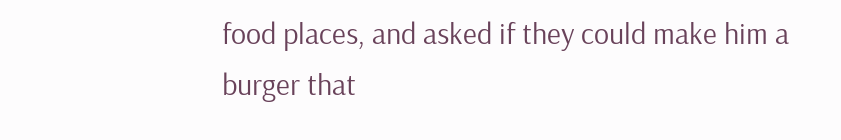food places, and asked if they could make him a burger that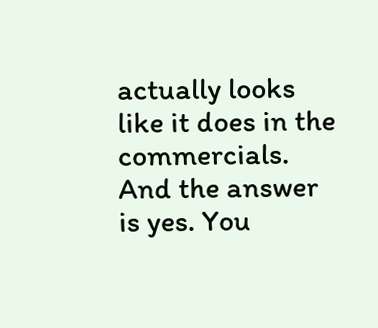actually looks like it does in the commercials. And the answer is yes. You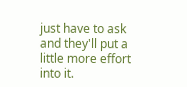just have to ask and they'll put a little more effort into it.